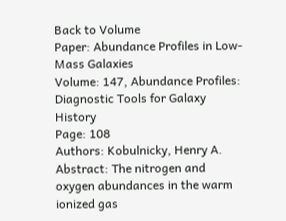Back to Volume
Paper: Abundance Profiles in Low-Mass Galaxies
Volume: 147, Abundance Profiles: Diagnostic Tools for Galaxy History
Page: 108
Authors: Kobulnicky, Henry A.
Abstract: The nitrogen and oxygen abundances in the warm ionized gas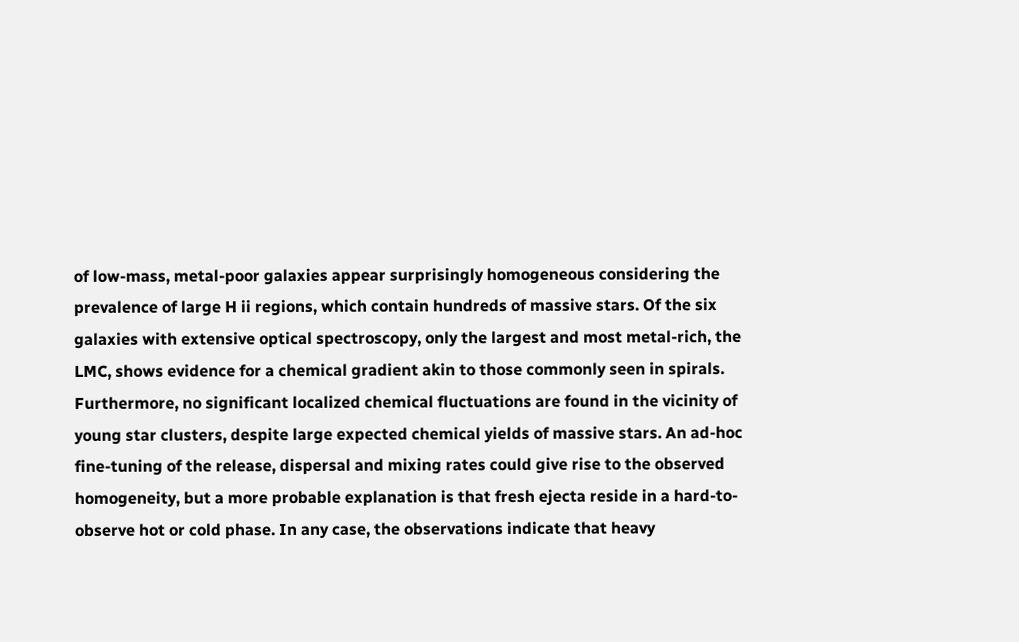of low-mass, metal-poor galaxies appear surprisingly homogeneous considering the prevalence of large H ii regions, which contain hundreds of massive stars. Of the six galaxies with extensive optical spectroscopy, only the largest and most metal-rich, the LMC, shows evidence for a chemical gradient akin to those commonly seen in spirals. Furthermore, no significant localized chemical fluctuations are found in the vicinity of young star clusters, despite large expected chemical yields of massive stars. An ad-hoc fine-tuning of the release, dispersal and mixing rates could give rise to the observed homogeneity, but a more probable explanation is that fresh ejecta reside in a hard-to-observe hot or cold phase. In any case, the observations indicate that heavy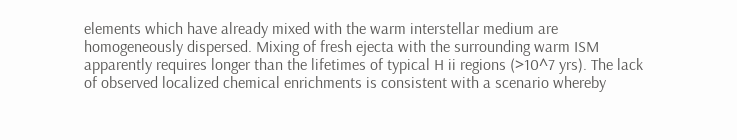elements which have already mixed with the warm interstellar medium are homogeneously dispersed. Mixing of fresh ejecta with the surrounding warm ISM apparently requires longer than the lifetimes of typical H ii regions (>10^7 yrs). The lack of observed localized chemical enrichments is consistent with a scenario whereby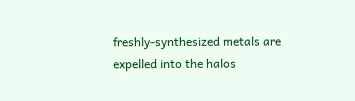freshly-synthesized metals are expelled into the halos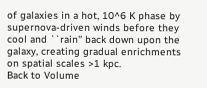of galaxies in a hot, 10^6 K phase by supernova-driven winds before they cool and ``rain'' back down upon the galaxy, creating gradual enrichments on spatial scales >1 kpc.
Back to Volume